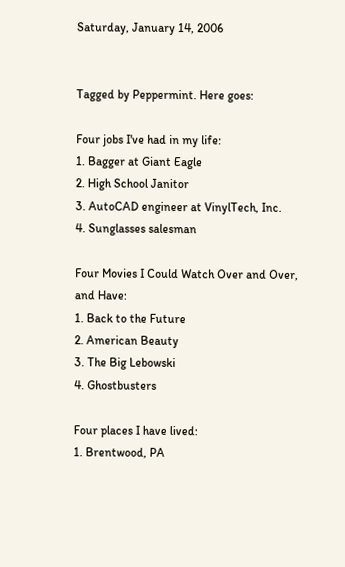Saturday, January 14, 2006


Tagged by Peppermint. Here goes:

Four jobs I've had in my life:
1. Bagger at Giant Eagle
2. High School Janitor
3. AutoCAD engineer at VinylTech, Inc.
4. Sunglasses salesman

Four Movies I Could Watch Over and Over, and Have:
1. Back to the Future
2. American Beauty
3. The Big Lebowski
4. Ghostbusters

Four places I have lived:
1. Brentwood, PA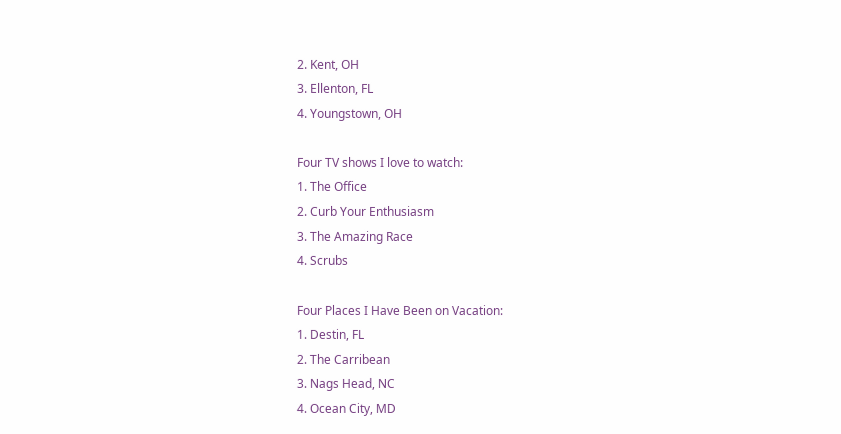2. Kent, OH
3. Ellenton, FL
4. Youngstown, OH

Four TV shows I love to watch:
1. The Office
2. Curb Your Enthusiasm
3. The Amazing Race
4. Scrubs

Four Places I Have Been on Vacation:
1. Destin, FL
2. The Carribean
3. Nags Head, NC
4. Ocean City, MD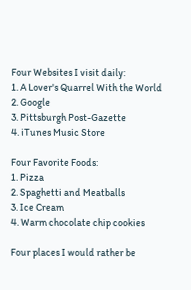Four Websites I visit daily:
1. A Lover's Quarrel With the World
2. Google
3. Pittsburgh Post-Gazette
4. iTunes Music Store

Four Favorite Foods:
1. Pizza
2. Spaghetti and Meatballs
3. Ice Cream
4. Warm chocolate chip cookies

Four places I would rather be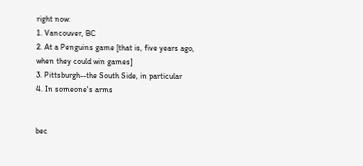right now:
1. Vancouver, BC
2. At a Penguins game [that is, five years ago, when they could win games]
3. Pittsburgh--the South Side, in particular
4. In someone's arms


bec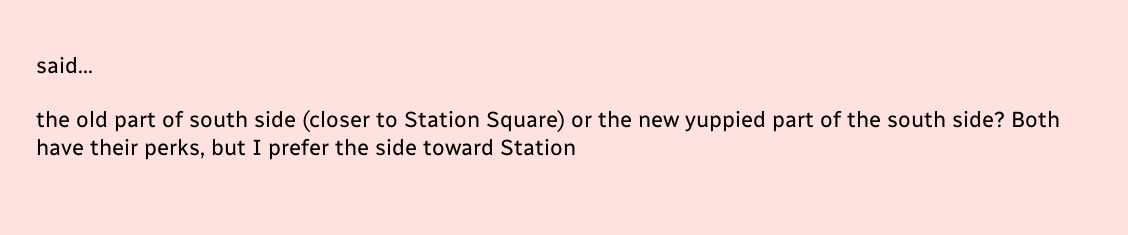said...

the old part of south side (closer to Station Square) or the new yuppied part of the south side? Both have their perks, but I prefer the side toward Station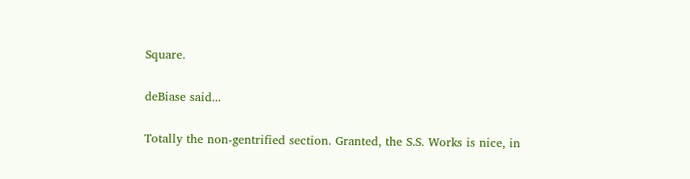Square.

deBiase said...

Totally the non-gentrified section. Granted, the S.S. Works is nice, in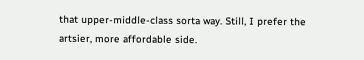that upper-middle-class sorta way. Still, I prefer the artsier, more affordable side.